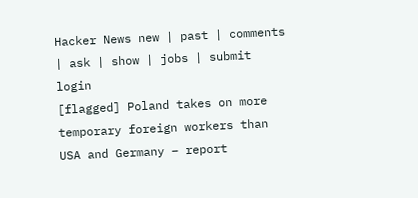Hacker News new | past | comments | ask | show | jobs | submit login
[flagged] Poland takes on more temporary foreign workers than USA and Germany – report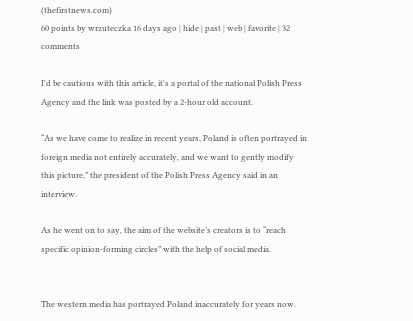(thefirstnews.com)
60 points by wrzuteczka 16 days ago | hide | past | web | favorite | 32 comments

I'd be cautious with this article, it's a portal of the national Polish Press Agency and the link was posted by a 2-hour old account.

“As we have come to realize in recent years, Poland is often portrayed in foreign media not entirely accurately, and we want to gently modify this picture,” the president of the Polish Press Agency said in an interview.

As he went on to say, the aim of the website’s creators is to “reach specific opinion-forming circles” with the help of social media.


The western media has portrayed Poland inaccurately for years now.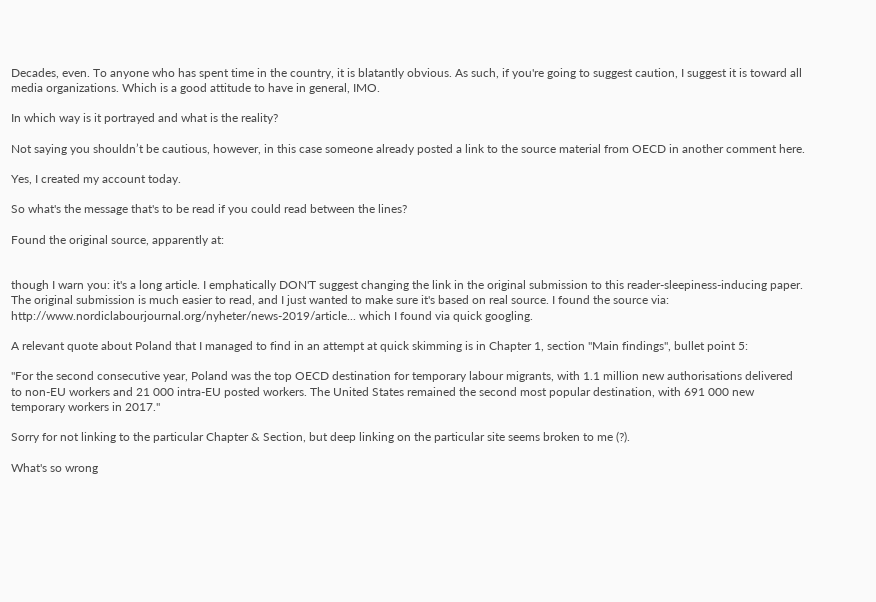Decades, even. To anyone who has spent time in the country, it is blatantly obvious. As such, if you're going to suggest caution, I suggest it is toward all media organizations. Which is a good attitude to have in general, IMO.

In which way is it portrayed and what is the reality?

Not saying you shouldn’t be cautious, however, in this case someone already posted a link to the source material from OECD in another comment here.

Yes, I created my account today.

So what's the message that's to be read if you could read between the lines?

Found the original source, apparently at:


though I warn you: it's a long article. I emphatically DON'T suggest changing the link in the original submission to this reader-sleepiness-inducing paper. The original submission is much easier to read, and I just wanted to make sure it's based on real source. I found the source via: http://www.nordiclabourjournal.org/nyheter/news-2019/article... which I found via quick googling.

A relevant quote about Poland that I managed to find in an attempt at quick skimming is in Chapter 1, section "Main findings", bullet point 5:

"For the second consecutive year, Poland was the top OECD destination for temporary labour migrants, with 1.1 million new authorisations delivered to non-EU workers and 21 000 intra-EU posted workers. The United States remained the second most popular destination, with 691 000 new temporary workers in 2017."

Sorry for not linking to the particular Chapter & Section, but deep linking on the particular site seems broken to me (?).

What's so wrong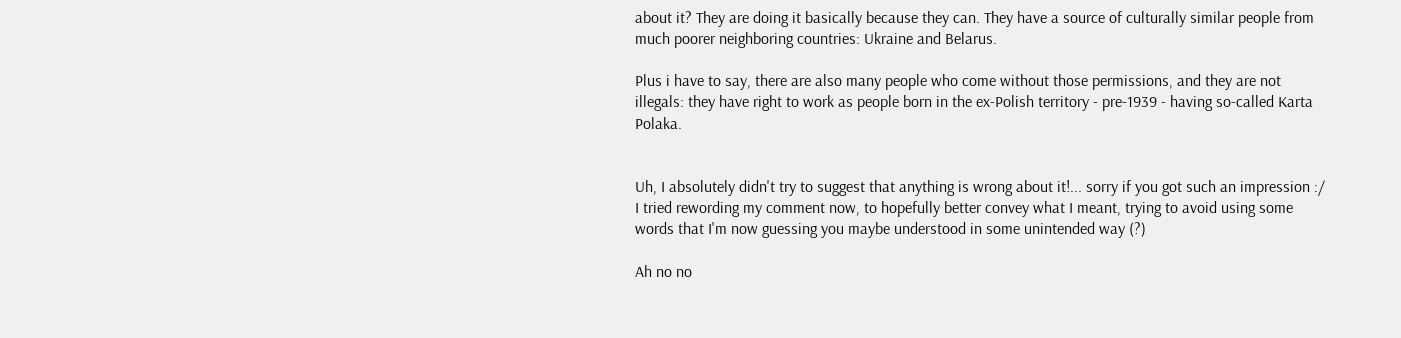about it? They are doing it basically because they can. They have a source of culturally similar people from much poorer neighboring countries: Ukraine and Belarus.

Plus i have to say, there are also many people who come without those permissions, and they are not illegals: they have right to work as people born in the ex-Polish territory - pre-1939 - having so-called Karta Polaka.


Uh, I absolutely didn't try to suggest that anything is wrong about it!... sorry if you got such an impression :/ I tried rewording my comment now, to hopefully better convey what I meant, trying to avoid using some words that I'm now guessing you maybe understood in some unintended way (?)

Ah no no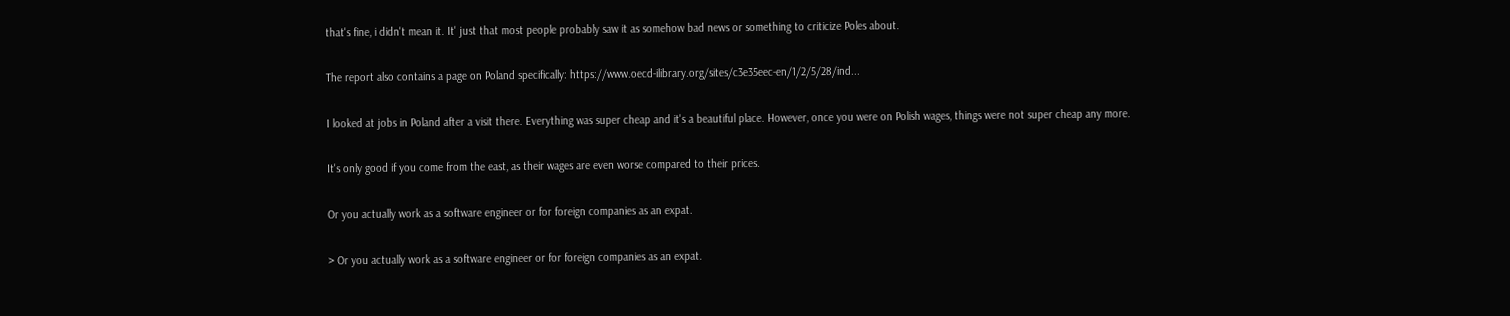that's fine, i didn't mean it. It' just that most people probably saw it as somehow bad news or something to criticize Poles about.

The report also contains a page on Poland specifically: https://www.oecd-ilibrary.org/sites/c3e35eec-en/1/2/5/28/ind...

I looked at jobs in Poland after a visit there. Everything was super cheap and it's a beautiful place. However, once you were on Polish wages, things were not super cheap any more.

It's only good if you come from the east, as their wages are even worse compared to their prices.

Or you actually work as a software engineer or for foreign companies as an expat.

> Or you actually work as a software engineer or for foreign companies as an expat.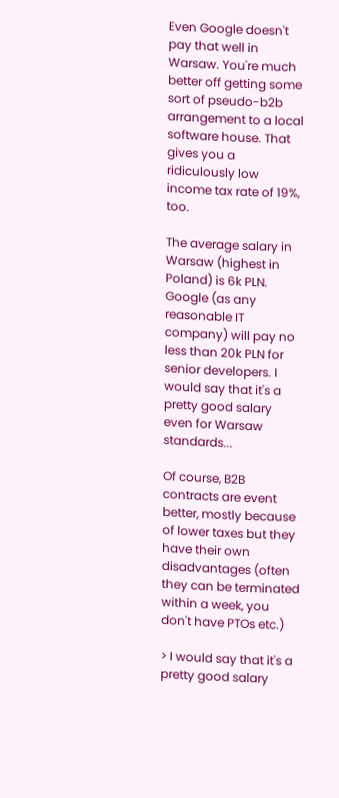Even Google doesn't pay that well in Warsaw. You're much better off getting some sort of pseudo-b2b arrangement to a local software house. That gives you a ridiculously low income tax rate of 19%, too.

The average salary in Warsaw (highest in Poland) is 6k PLN. Google (as any reasonable IT company) will pay no less than 20k PLN for senior developers. I would say that it's a pretty good salary even for Warsaw standards...

Of course, B2B contracts are event better, mostly because of lower taxes but they have their own disadvantages (often they can be terminated within a week, you don't have PTOs etc.)

> I would say that it's a pretty good salary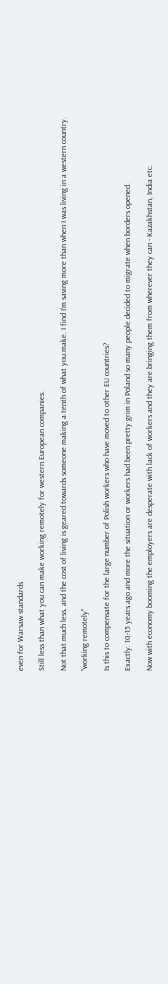even for Warsaw standards

Still less than what you can make working remotely for western European companies.

Not that much less, and the cost of living is geared towards someone making a tenth of what you make. I find I'm saving more than when I was living in a western country.

"working remotely"

Is this to compensate for the large number of Polish workers who have moved to other EU countries?

Exactly. 10-15 years ago and more the situation or workers had been pretty grim in Poland so many people decided to migrate when borders opened.

Now with economy booming the employers are desperate with lack of workers and they are bringing them from wherever they can - Kazakhstan, India etc.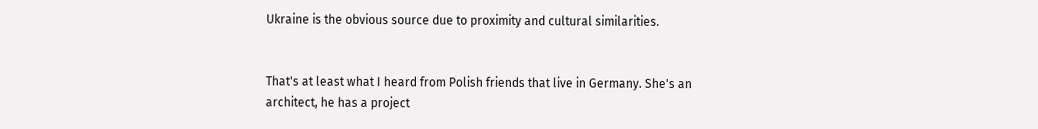Ukraine is the obvious source due to proximity and cultural similarities.


That's at least what I heard from Polish friends that live in Germany. She's an architect, he has a project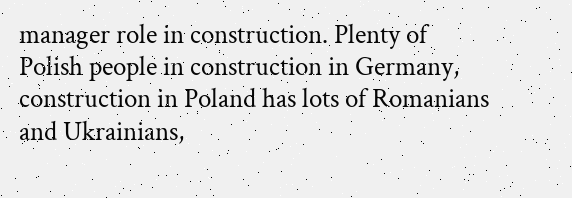manager role in construction. Plenty of Polish people in construction in Germany, construction in Poland has lots of Romanians and Ukrainians,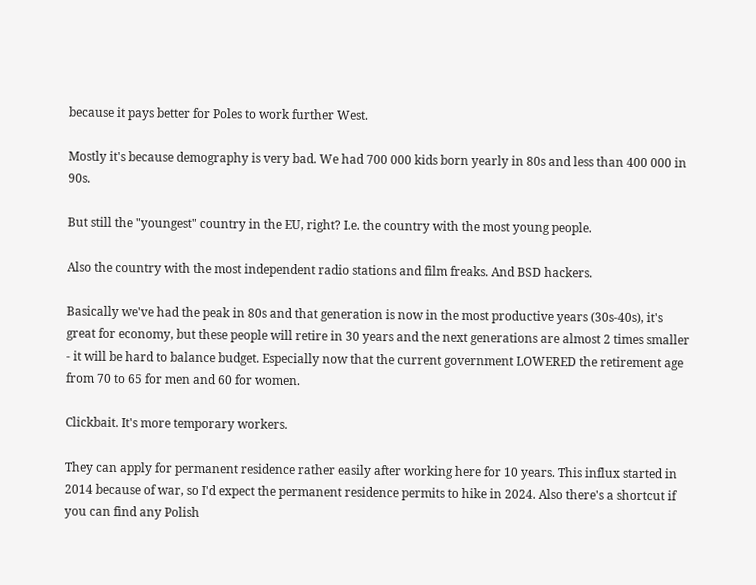because it pays better for Poles to work further West.

Mostly it's because demography is very bad. We had 700 000 kids born yearly in 80s and less than 400 000 in 90s.

But still the "youngest" country in the EU, right? I.e. the country with the most young people.

Also the country with the most independent radio stations and film freaks. And BSD hackers.

Basically we've had the peak in 80s and that generation is now in the most productive years (30s-40s), it's great for economy, but these people will retire in 30 years and the next generations are almost 2 times smaller - it will be hard to balance budget. Especially now that the current government LOWERED the retirement age from 70 to 65 for men and 60 for women.

Clickbait. It's more temporary workers.

They can apply for permanent residence rather easily after working here for 10 years. This influx started in 2014 because of war, so I'd expect the permanent residence permits to hike in 2024. Also there's a shortcut if you can find any Polish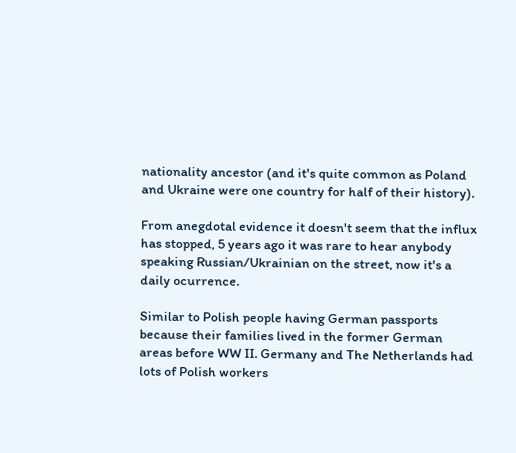nationality ancestor (and it's quite common as Poland and Ukraine were one country for half of their history).

From anegdotal evidence it doesn't seem that the influx has stopped, 5 years ago it was rare to hear anybody speaking Russian/Ukrainian on the street, now it's a daily ocurrence.

Similar to Polish people having German passports because their families lived in the former German areas before WW II. Germany and The Netherlands had lots of Polish workers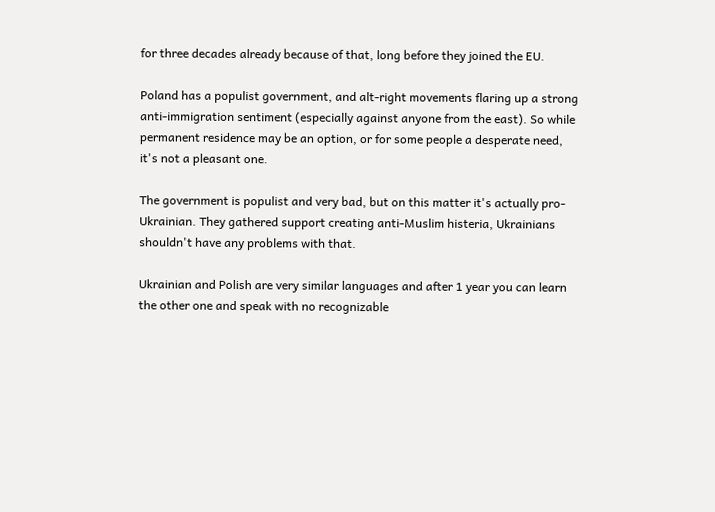for three decades already because of that, long before they joined the EU.

Poland has a populist government, and alt-right movements flaring up a strong anti-immigration sentiment (especially against anyone from the east). So while permanent residence may be an option, or for some people a desperate need, it's not a pleasant one.

The government is populist and very bad, but on this matter it's actually pro-Ukrainian. They gathered support creating anti-Muslim histeria, Ukrainians shouldn't have any problems with that.

Ukrainian and Polish are very similar languages and after 1 year you can learn the other one and speak with no recognizable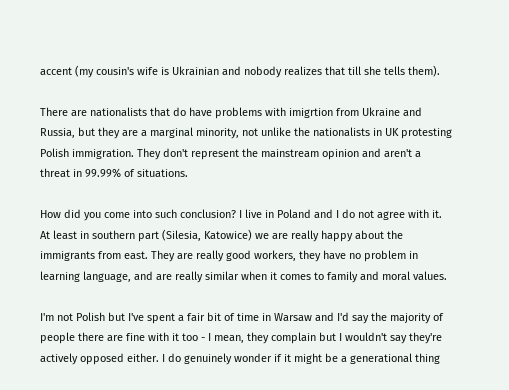accent (my cousin's wife is Ukrainian and nobody realizes that till she tells them).

There are nationalists that do have problems with imigrtion from Ukraine and Russia, but they are a marginal minority, not unlike the nationalists in UK protesting Polish immigration. They don't represent the mainstream opinion and aren't a threat in 99.99% of situations.

How did you come into such conclusion? I live in Poland and I do not agree with it. At least in southern part (Silesia, Katowice) we are really happy about the immigrants from east. They are really good workers, they have no problem in learning language, and are really similar when it comes to family and moral values.

I'm not Polish but I've spent a fair bit of time in Warsaw and I'd say the majority of people there are fine with it too - I mean, they complain but I wouldn't say they're actively opposed either. I do genuinely wonder if it might be a generational thing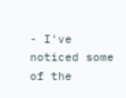- I've noticed some of the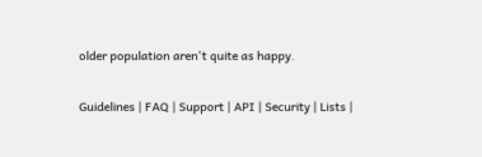older population aren't quite as happy.

Guidelines | FAQ | Support | API | Security | Lists |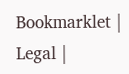Bookmarklet | Legal |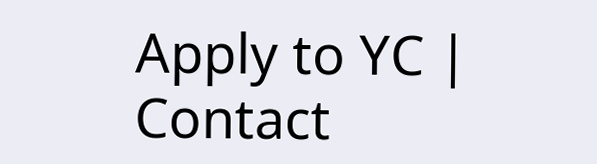Apply to YC | Contact